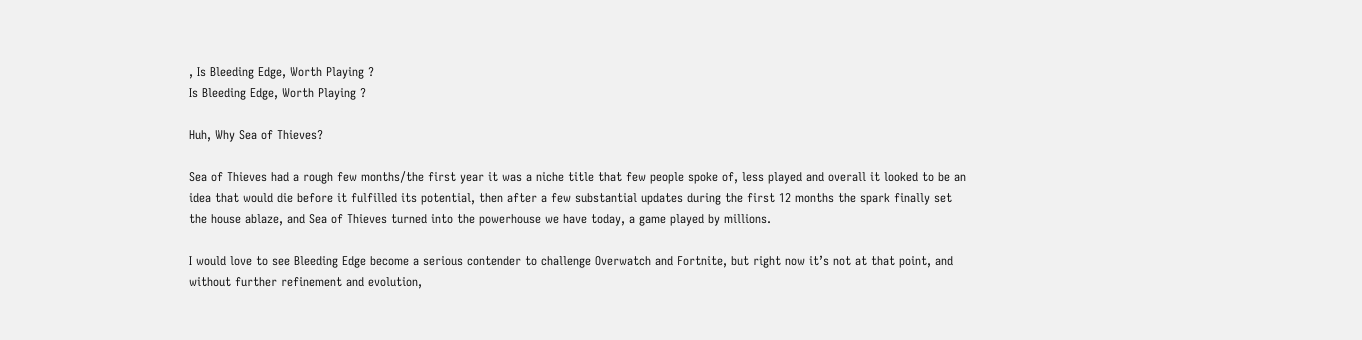, Is Bleeding Edge, Worth Playing ?
Is Bleeding Edge, Worth Playing ?

Huh, Why Sea of Thieves?

Sea of Thieves had a rough few months/the first year it was a niche title that few people spoke of, less played and overall it looked to be an idea that would die before it fulfilled its potential, then after a few substantial updates during the first 12 months the spark finally set the house ablaze, and Sea of Thieves turned into the powerhouse we have today, a game played by millions.

I would love to see Bleeding Edge become a serious contender to challenge Overwatch and Fortnite, but right now it’s not at that point, and without further refinement and evolution,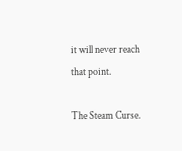it will never reach that point.

The Steam Curse.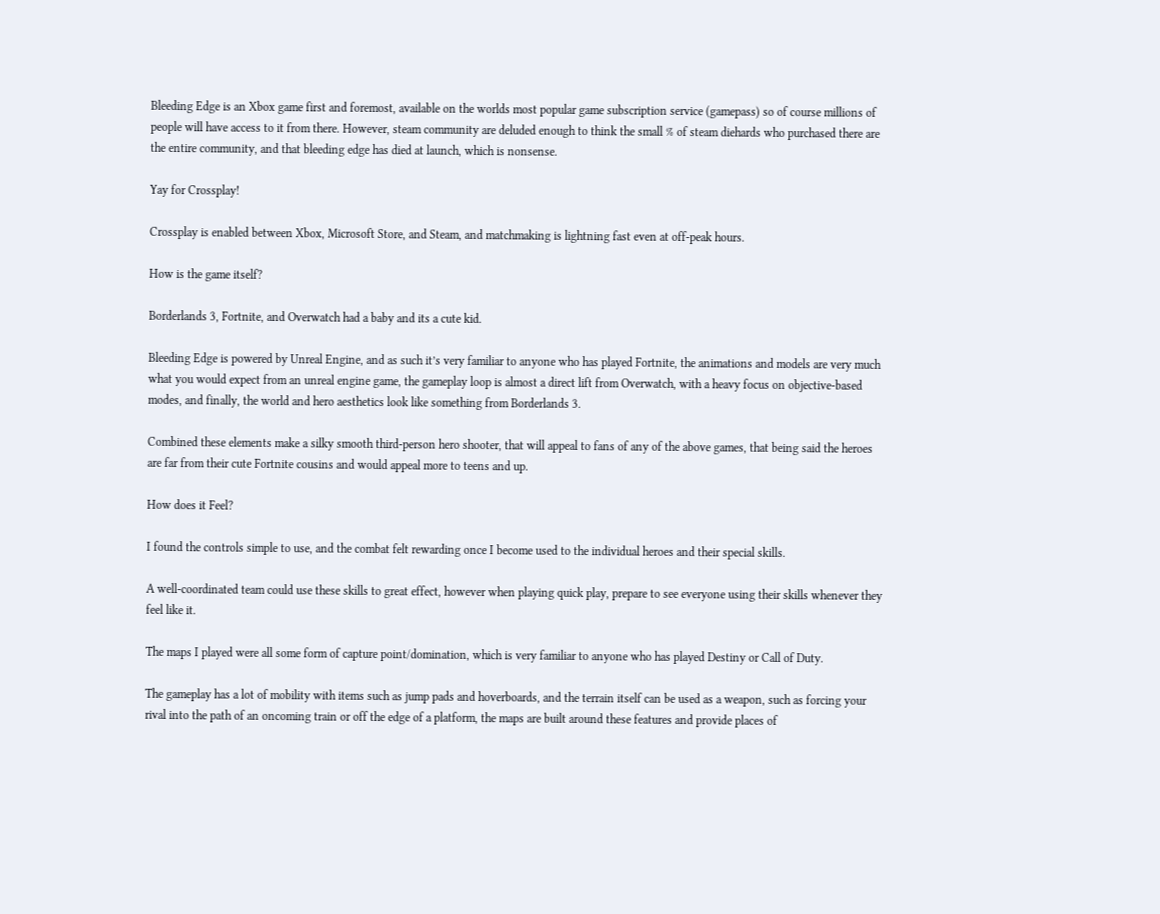Bleeding Edge is an Xbox game first and foremost, available on the worlds most popular game subscription service (gamepass) so of course millions of people will have access to it from there. However, steam community are deluded enough to think the small % of steam diehards who purchased there are the entire community, and that bleeding edge has died at launch, which is nonsense.

Yay for Crossplay!

Crossplay is enabled between Xbox, Microsoft Store, and Steam, and matchmaking is lightning fast even at off-peak hours.

How is the game itself?

Borderlands 3, Fortnite, and Overwatch had a baby and its a cute kid.

Bleeding Edge is powered by Unreal Engine, and as such it’s very familiar to anyone who has played Fortnite, the animations and models are very much what you would expect from an unreal engine game, the gameplay loop is almost a direct lift from Overwatch, with a heavy focus on objective-based modes, and finally, the world and hero aesthetics look like something from Borderlands 3.

Combined these elements make a silky smooth third-person hero shooter, that will appeal to fans of any of the above games, that being said the heroes are far from their cute Fortnite cousins and would appeal more to teens and up.

How does it Feel?

I found the controls simple to use, and the combat felt rewarding once I become used to the individual heroes and their special skills.

A well-coordinated team could use these skills to great effect, however when playing quick play, prepare to see everyone using their skills whenever they feel like it.

The maps I played were all some form of capture point/domination, which is very familiar to anyone who has played Destiny or Call of Duty.

The gameplay has a lot of mobility with items such as jump pads and hoverboards, and the terrain itself can be used as a weapon, such as forcing your rival into the path of an oncoming train or off the edge of a platform, the maps are built around these features and provide places of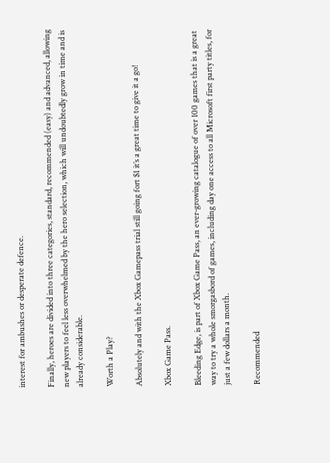interest for ambushes or desperate defence.

Finally, heroes are divided into three categories, standard, recommended (easy) and advanced, allowing new players to feel less overwhelmed by the hero selection, which will undoubtedly grow in time and is already considerable.

Worth a Play?

Absolutely and with the Xbox Gamepass trial still going fort $1 it’s a great time to give it a go!

Xbox Game Pass.

Bleeding Edge, is part of Xbox Game Pass, an ever-growing catalogue of over 100 games that is a great way to try a whole smorgasbord of games, including day one access to all Microsoft first party titles, for just a few dollars a month.

Recommended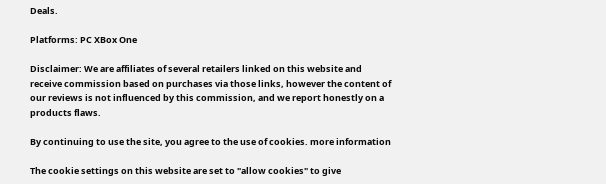Deals.

Platforms: PC XBox One

Disclaimer: We are affiliates of several retailers linked on this website and receive commission based on purchases via those links, however the content of our reviews is not influenced by this commission, and we report honestly on a products flaws.

By continuing to use the site, you agree to the use of cookies. more information

The cookie settings on this website are set to "allow cookies" to give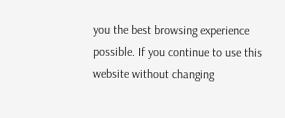you the best browsing experience possible. If you continue to use this website without changing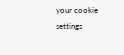your cookie settings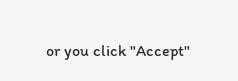or you click "Accept"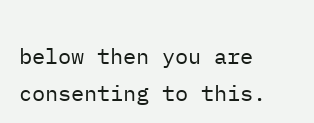below then you are consenting to this.